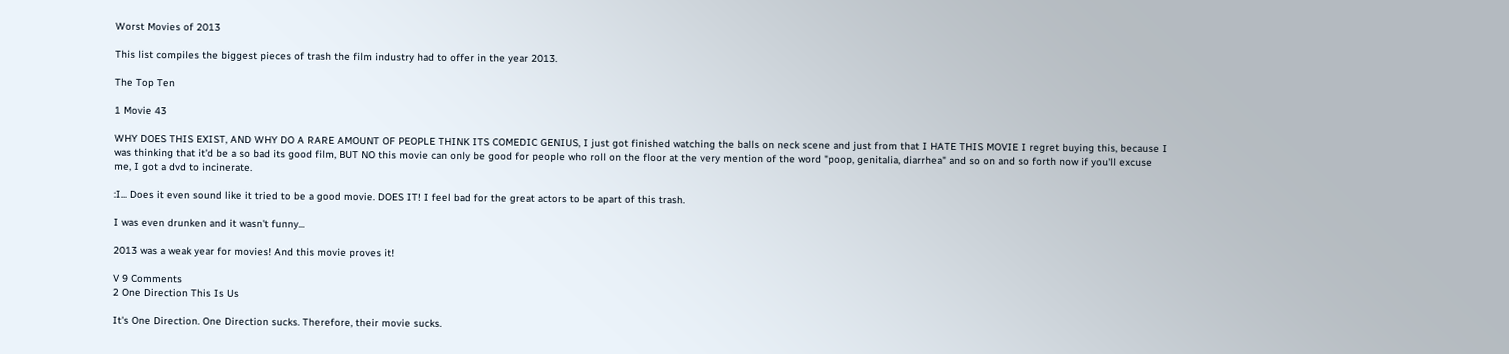Worst Movies of 2013

This list compiles the biggest pieces of trash the film industry had to offer in the year 2013.

The Top Ten

1 Movie 43

WHY DOES THIS EXIST, AND WHY DO A RARE AMOUNT OF PEOPLE THINK ITS COMEDIC GENIUS, I just got finished watching the balls on neck scene and just from that I HATE THIS MOVIE I regret buying this, because I was thinking that it'd be a so bad its good film, BUT NO this movie can only be good for people who roll on the floor at the very mention of the word "poop, genitalia, diarrhea" and so on and so forth now if you'll excuse me, I got a dvd to incinerate.

:I... Does it even sound like it tried to be a good movie. DOES IT! I feel bad for the great actors to be apart of this trash.

I was even drunken and it wasn't funny...

2013 was a weak year for movies! And this movie proves it!

V 9 Comments
2 One Direction This Is Us

It's One Direction. One Direction sucks. Therefore, their movie sucks.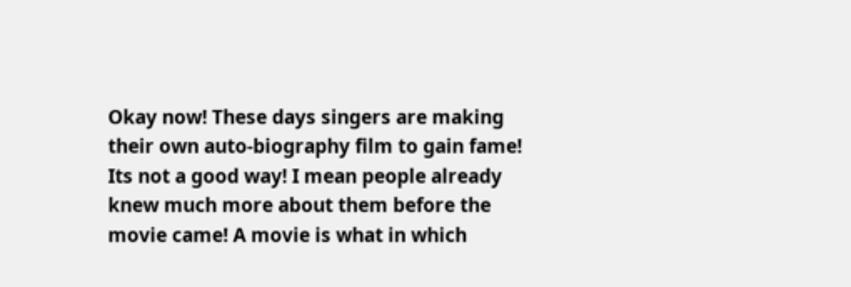Okay now! These days singers are making their own auto-biography film to gain fame! Its not a good way! I mean people already knew much more about them before the movie came! A movie is what in which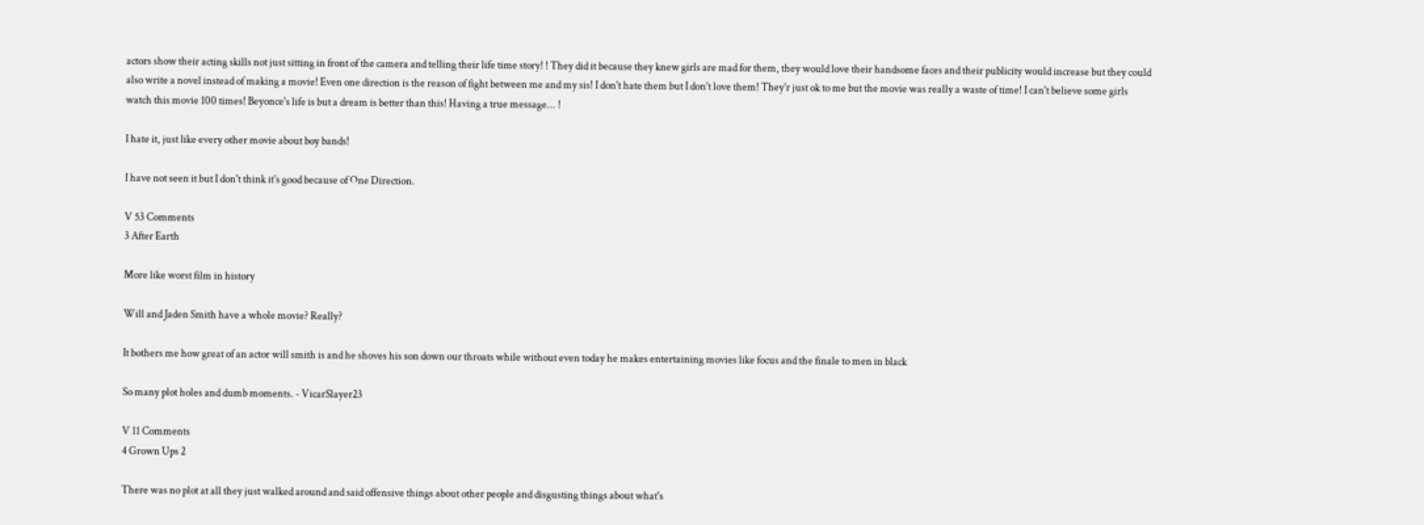actors show their acting skills not just sitting in front of the camera and telling their life time story! ! They did it because they knew girls are mad for them, they would love their handsome faces and their publicity would increase but they could also write a novel instead of making a movie! Even one direction is the reason of fight between me and my sis! I don't hate them but I don't love them! They'r just ok to me but the movie was really a waste of time! I can't believe some girls watch this movie 100 times! Beyonce's life is but a dream is better than this! Having a true message... !

I hate it, just like every other movie about boy bands!

I have not seen it but I don't think it's good because of One Direction.

V 53 Comments
3 After Earth

More like worst film in history

Will and Jaden Smith have a whole movie? Really?

It bothers me how great of an actor will smith is and he shoves his son down our throats while without even today he makes entertaining movies like focus and the finale to men in black

So many plot holes and dumb moments. - VicarSlayer23

V 11 Comments
4 Grown Ups 2

There was no plot at all they just walked around and said offensive things about other people and disgusting things about what's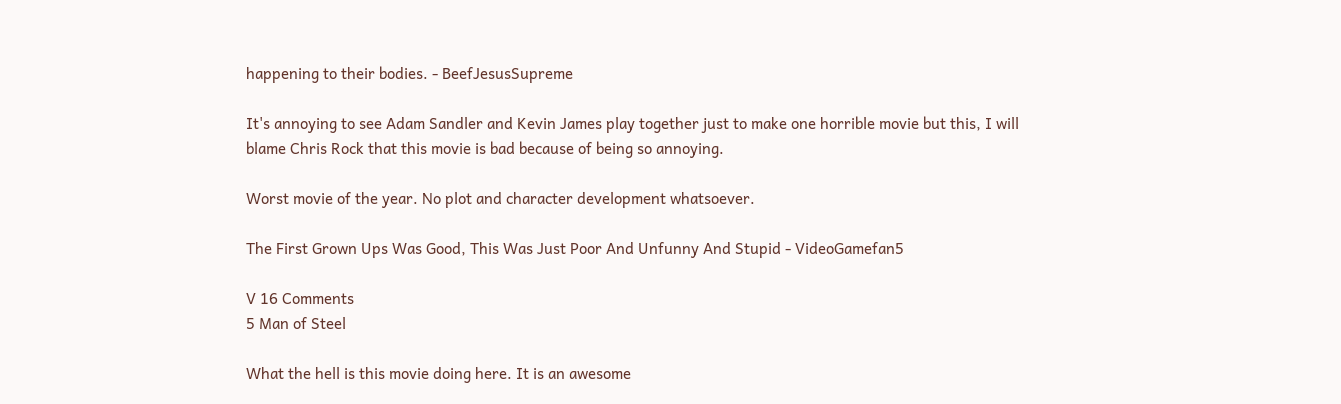happening to their bodies. - BeefJesusSupreme

It's annoying to see Adam Sandler and Kevin James play together just to make one horrible movie but this, I will blame Chris Rock that this movie is bad because of being so annoying.

Worst movie of the year. No plot and character development whatsoever.

The First Grown Ups Was Good, This Was Just Poor And Unfunny And Stupid - VideoGamefan5

V 16 Comments
5 Man of Steel

What the hell is this movie doing here. It is an awesome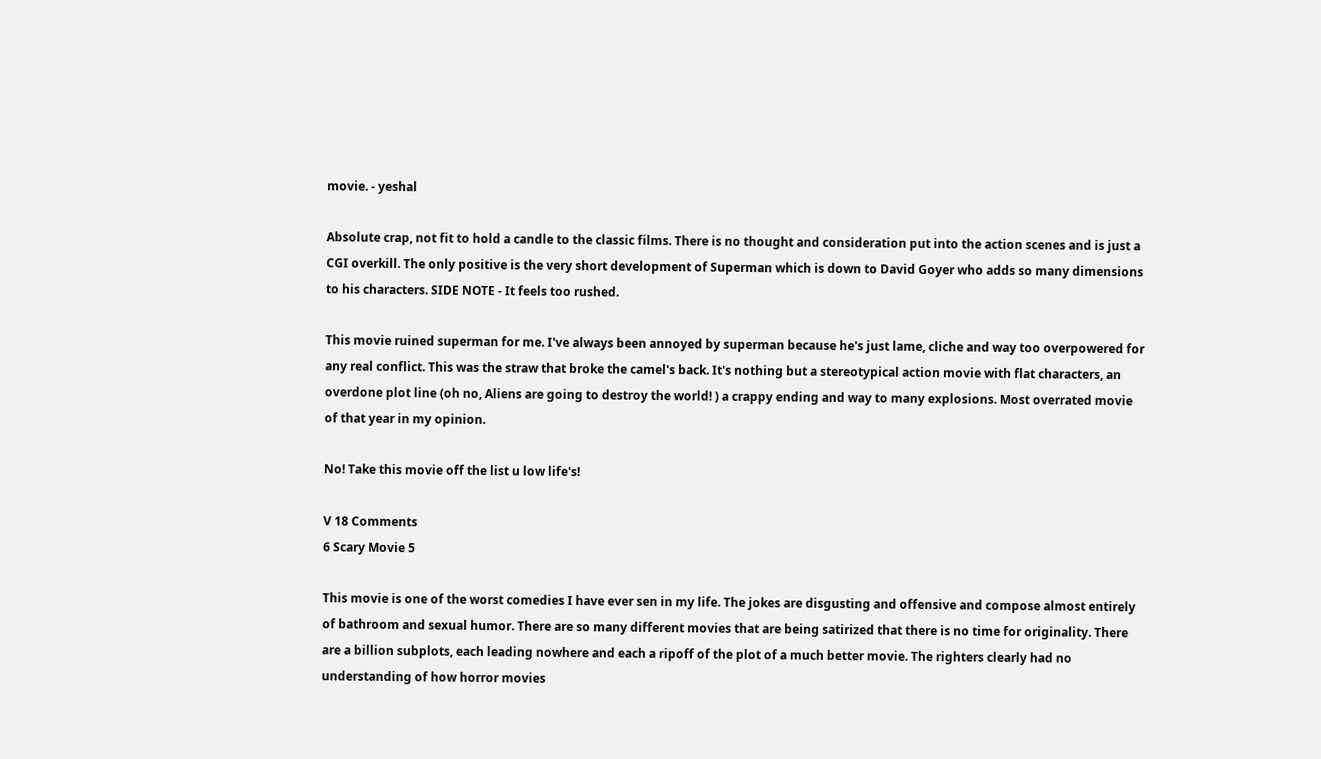movie. - yeshal

Absolute crap, not fit to hold a candle to the classic films. There is no thought and consideration put into the action scenes and is just a CGI overkill. The only positive is the very short development of Superman which is down to David Goyer who adds so many dimensions to his characters. SIDE NOTE - It feels too rushed.

This movie ruined superman for me. I've always been annoyed by superman because he's just lame, cliche and way too overpowered for any real conflict. This was the straw that broke the camel's back. It's nothing but a stereotypical action movie with flat characters, an overdone plot line (oh no, Aliens are going to destroy the world! ) a crappy ending and way to many explosions. Most overrated movie of that year in my opinion.

No! Take this movie off the list u low life's!

V 18 Comments
6 Scary Movie 5

This movie is one of the worst comedies I have ever sen in my life. The jokes are disgusting and offensive and compose almost entirely of bathroom and sexual humor. There are so many different movies that are being satirized that there is no time for originality. There are a billion subplots, each leading nowhere and each a ripoff of the plot of a much better movie. The righters clearly had no understanding of how horror movies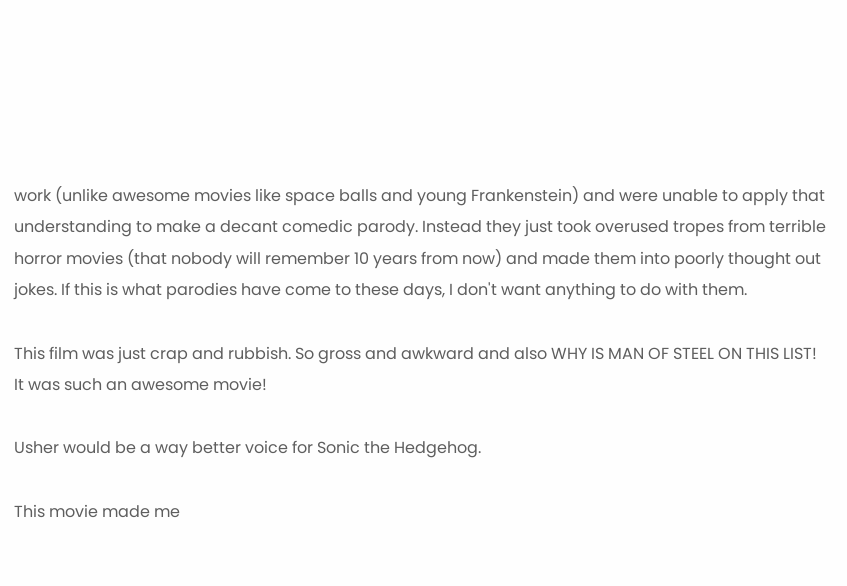work (unlike awesome movies like space balls and young Frankenstein) and were unable to apply that understanding to make a decant comedic parody. Instead they just took overused tropes from terrible horror movies (that nobody will remember 10 years from now) and made them into poorly thought out jokes. If this is what parodies have come to these days, I don't want anything to do with them.

This film was just crap and rubbish. So gross and awkward and also WHY IS MAN OF STEEL ON THIS LIST! It was such an awesome movie!

Usher would be a way better voice for Sonic the Hedgehog.

This movie made me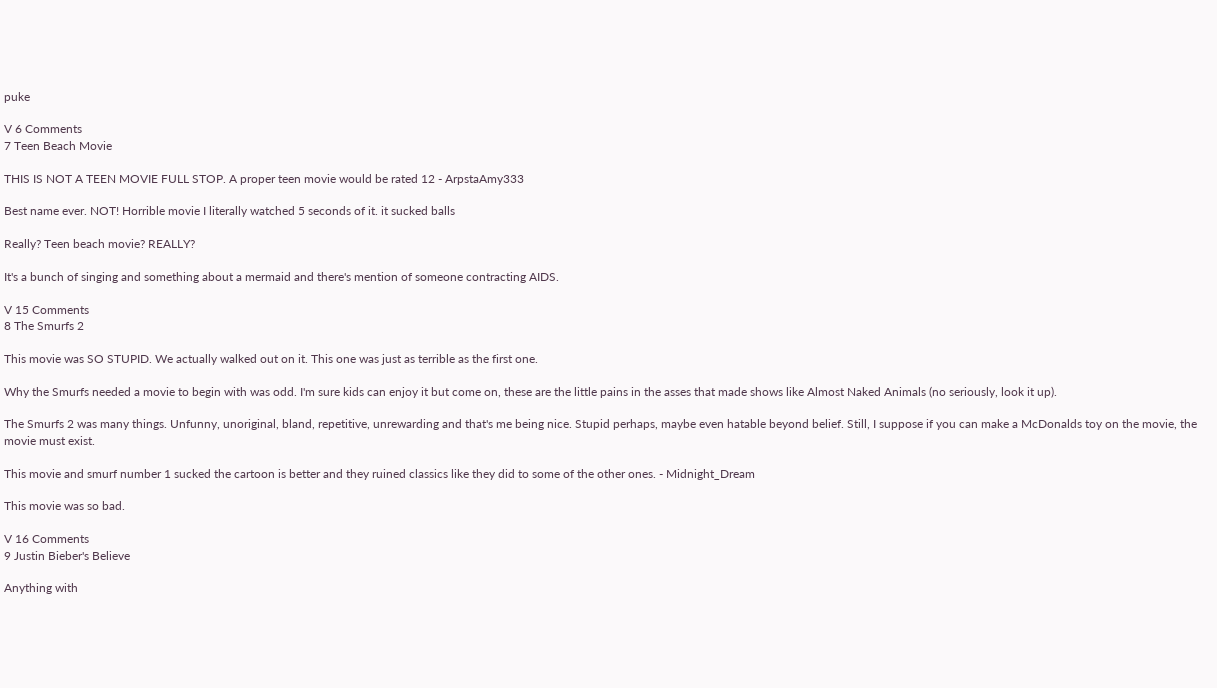puke

V 6 Comments
7 Teen Beach Movie

THIS IS NOT A TEEN MOVIE FULL STOP. A proper teen movie would be rated 12 - ArpstaAmy333

Best name ever. NOT! Horrible movie I literally watched 5 seconds of it. it sucked balls

Really? Teen beach movie? REALLY?

It's a bunch of singing and something about a mermaid and there's mention of someone contracting AIDS.

V 15 Comments
8 The Smurfs 2

This movie was SO STUPID. We actually walked out on it. This one was just as terrible as the first one.

Why the Smurfs needed a movie to begin with was odd. I'm sure kids can enjoy it but come on, these are the little pains in the asses that made shows like Almost Naked Animals (no seriously, look it up).

The Smurfs 2 was many things. Unfunny, unoriginal, bland, repetitive, unrewarding and that's me being nice. Stupid perhaps, maybe even hatable beyond belief. Still, I suppose if you can make a McDonalds toy on the movie, the movie must exist.

This movie and smurf number 1 sucked the cartoon is better and they ruined classics like they did to some of the other ones. - Midnight_Dream

This movie was so bad.

V 16 Comments
9 Justin Bieber's Believe

Anything with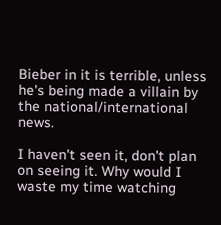Bieber in it is terrible, unless he's being made a villain by the national/international news.

I haven't seen it, don't plan on seeing it. Why would I waste my time watching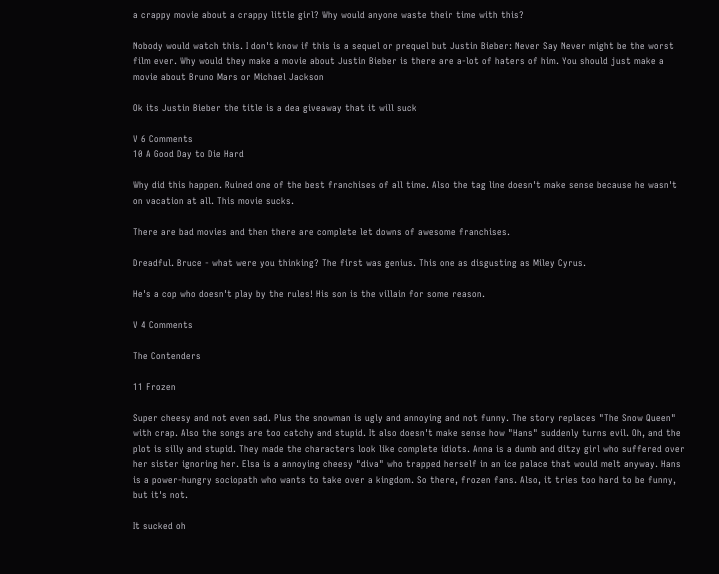a crappy movie about a crappy little girl? Why would anyone waste their time with this?

Nobody would watch this. I don't know if this is a sequel or prequel but Justin Bieber: Never Say Never might be the worst film ever. Why would they make a movie about Justin Bieber is there are a-lot of haters of him. You should just make a movie about Bruno Mars or Michael Jackson

Ok its Justin Bieber the title is a dea giveaway that it will suck

V 6 Comments
10 A Good Day to Die Hard

Why did this happen. Ruined one of the best franchises of all time. Also the tag line doesn't make sense because he wasn't on vacation at all. This movie sucks.

There are bad movies and then there are complete let downs of awesome franchises.

Dreadful. Bruce - what were you thinking? The first was genius. This one as disgusting as Miley Cyrus.

He's a cop who doesn't play by the rules! His son is the villain for some reason.

V 4 Comments

The Contenders

11 Frozen

Super cheesy and not even sad. Plus the snowman is ugly and annoying and not funny. The story replaces "The Snow Queen" with crap. Also the songs are too catchy and stupid. It also doesn't make sense how "Hans" suddenly turns evil. Oh, and the plot is silly and stupid. They made the characters look like complete idiots. Anna is a dumb and ditzy girl who suffered over her sister ignoring her. Elsa is a annoying cheesy "diva" who trapped herself in an ice palace that would melt anyway. Hans is a power-hungry sociopath who wants to take over a kingdom. So there, frozen fans. Also, it tries too hard to be funny, but it's not.

It sucked oh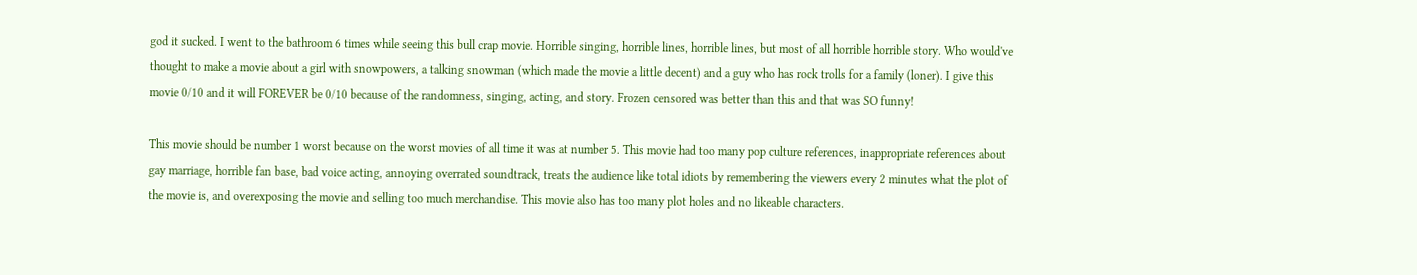god it sucked. I went to the bathroom 6 times while seeing this bull crap movie. Horrible singing, horrible lines, horrible lines, but most of all horrible horrible story. Who would've thought to make a movie about a girl with snowpowers, a talking snowman (which made the movie a little decent) and a guy who has rock trolls for a family (loner). I give this movie 0/10 and it will FOREVER be 0/10 because of the randomness, singing, acting, and story. Frozen censored was better than this and that was SO funny!

This movie should be number 1 worst because on the worst movies of all time it was at number 5. This movie had too many pop culture references, inappropriate references about gay marriage, horrible fan base, bad voice acting, annoying overrated soundtrack, treats the audience like total idiots by remembering the viewers every 2 minutes what the plot of the movie is, and overexposing the movie and selling too much merchandise. This movie also has too many plot holes and no likeable characters.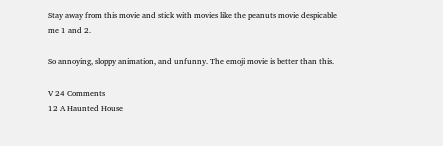Stay away from this movie and stick with movies like the peanuts movie despicable me 1 and 2.

So annoying, sloppy animation, and unfunny. The emoji movie is better than this.

V 24 Comments
12 A Haunted House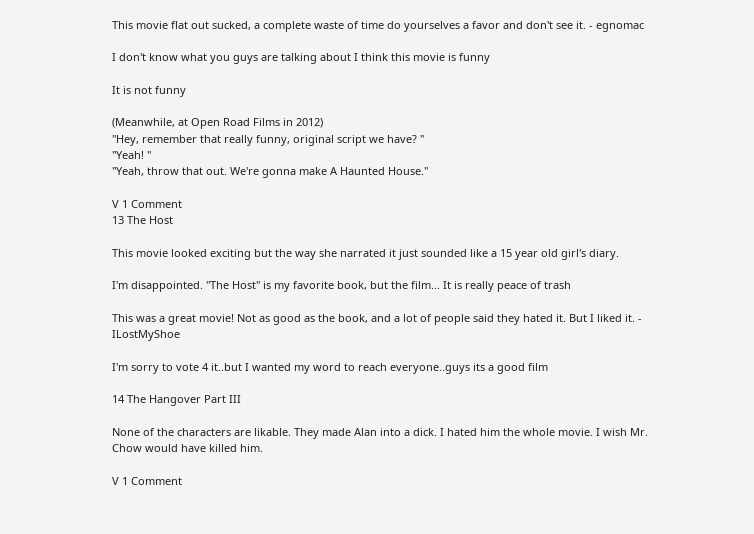This movie flat out sucked, a complete waste of time do yourselves a favor and don't see it. - egnomac

I don't know what you guys are talking about I think this movie is funny

It is not funny

(Meanwhile, at Open Road Films in 2012)
"Hey, remember that really funny, original script we have? "
"Yeah! "
"Yeah, throw that out. We're gonna make A Haunted House."

V 1 Comment
13 The Host

This movie looked exciting but the way she narrated it just sounded like a 15 year old girl's diary.

I'm disappointed. "The Host" is my favorite book, but the film... It is really peace of trash

This was a great movie! Not as good as the book, and a lot of people said they hated it. But I liked it. - ILostMyShoe

I'm sorry to vote 4 it..but I wanted my word to reach everyone..guys its a good film

14 The Hangover Part III

None of the characters are likable. They made Alan into a dick. I hated him the whole movie. I wish Mr. Chow would have killed him.

V 1 Comment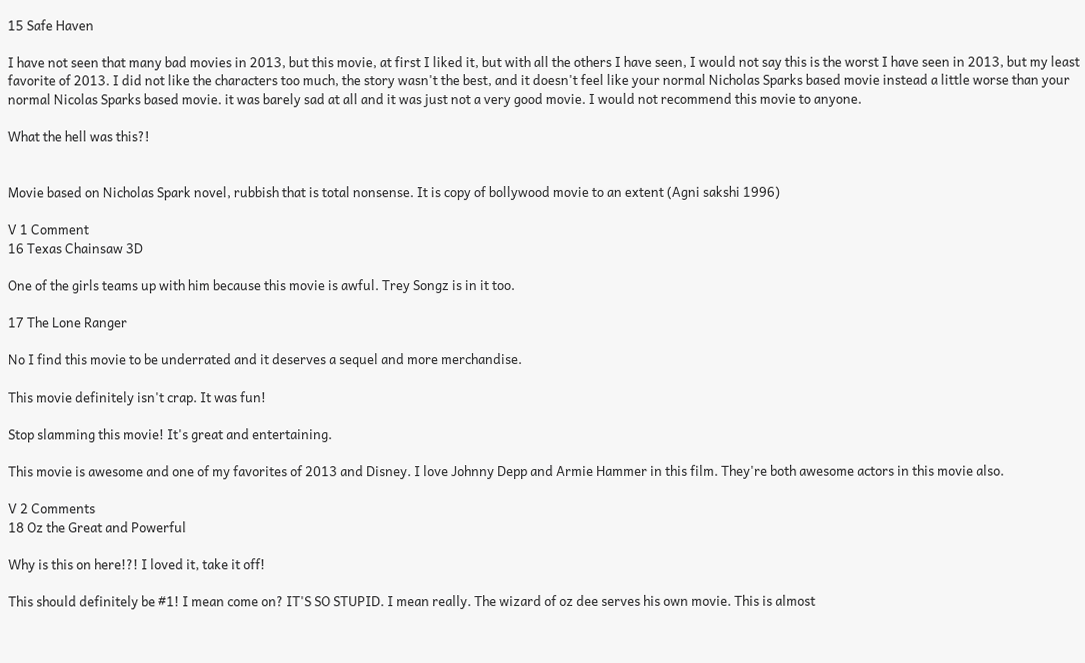15 Safe Haven

I have not seen that many bad movies in 2013, but this movie, at first I liked it, but with all the others I have seen, I would not say this is the worst I have seen in 2013, but my least favorite of 2013. I did not like the characters too much, the story wasn't the best, and it doesn't feel like your normal Nicholas Sparks based movie instead a little worse than your normal Nicolas Sparks based movie. it was barely sad at all and it was just not a very good movie. I would not recommend this movie to anyone.

What the hell was this?!


Movie based on Nicholas Spark novel, rubbish that is total nonsense. It is copy of bollywood movie to an extent (Agni sakshi 1996)

V 1 Comment
16 Texas Chainsaw 3D

One of the girls teams up with him because this movie is awful. Trey Songz is in it too.

17 The Lone Ranger

No I find this movie to be underrated and it deserves a sequel and more merchandise.

This movie definitely isn't crap. It was fun!

Stop slamming this movie! It's great and entertaining.

This movie is awesome and one of my favorites of 2013 and Disney. I love Johnny Depp and Armie Hammer in this film. They're both awesome actors in this movie also.

V 2 Comments
18 Oz the Great and Powerful

Why is this on here!?! I loved it, take it off!

This should definitely be #1! I mean come on? IT'S SO STUPID. I mean really. The wizard of oz dee serves his own movie. This is almost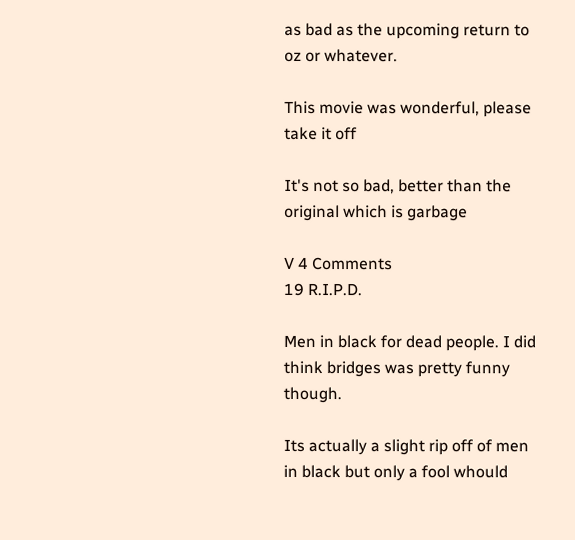as bad as the upcoming return to oz or whatever.

This movie was wonderful, please take it off

It's not so bad, better than the original which is garbage

V 4 Comments
19 R.I.P.D.

Men in black for dead people. I did think bridges was pretty funny though.

Its actually a slight rip off of men in black but only a fool whould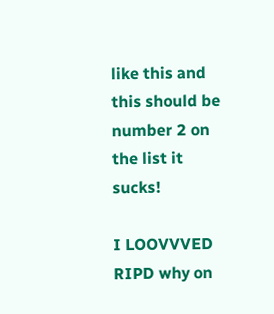like this and this should be number 2 on the list it sucks!

I LOOVVVED RIPD why on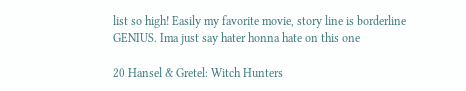list so high! Easily my favorite movie, story line is borderline GENIUS. Ima just say hater honna hate on this one

20 Hansel & Gretel: Witch Hunters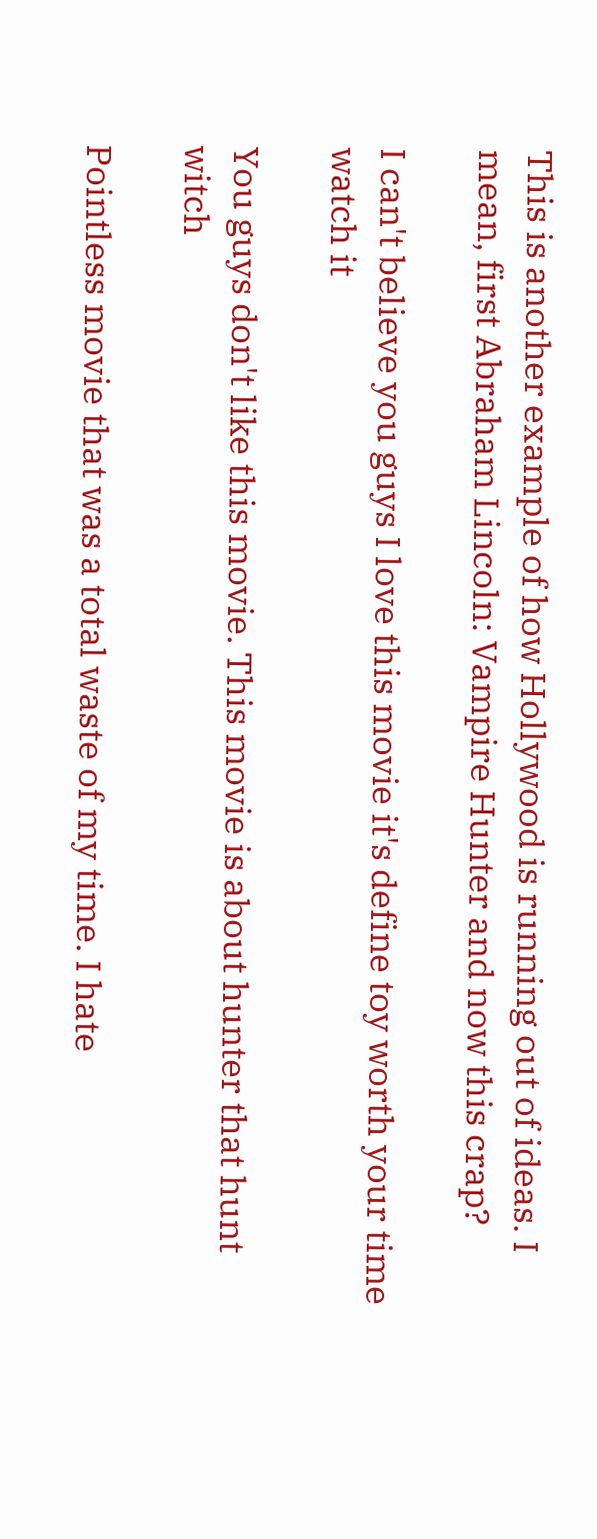This is another example of how Hollywood is running out of ideas. I mean, first Abraham Lincoln: Vampire Hunter and now this crap?

I can't believe you guys I love this movie it's define toy worth your time watch it

You guys don't like this movie. This movie is about hunter that hunt witch

Pointless movie that was a total waste of my time. I hate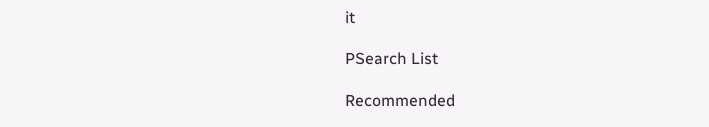it

PSearch List

Recommended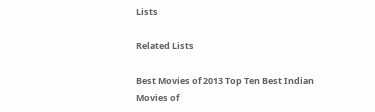Lists

Related Lists

Best Movies of 2013 Top Ten Best Indian Movies of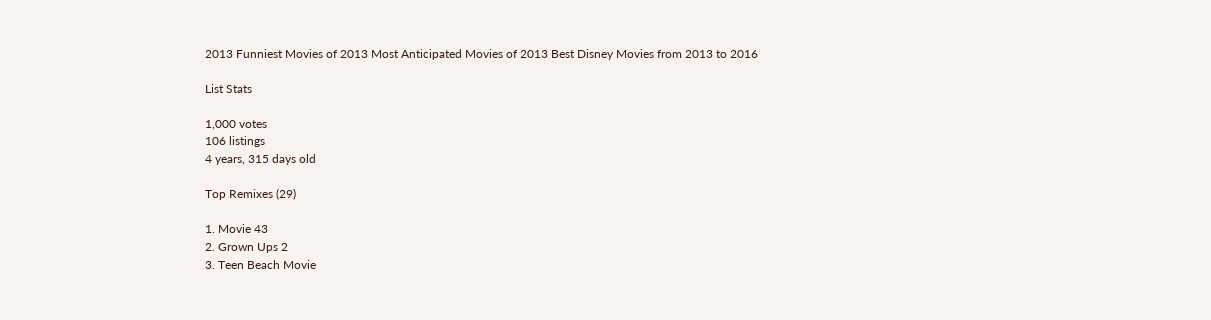2013 Funniest Movies of 2013 Most Anticipated Movies of 2013 Best Disney Movies from 2013 to 2016

List Stats

1,000 votes
106 listings
4 years, 315 days old

Top Remixes (29)

1. Movie 43
2. Grown Ups 2
3. Teen Beach Movie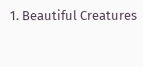1. Beautiful Creatures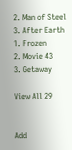2. Man of Steel
3. After Earth
1. Frozen
2. Movie 43
3. Getaway

View All 29


Add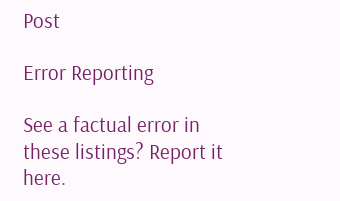Post

Error Reporting

See a factual error in these listings? Report it here.